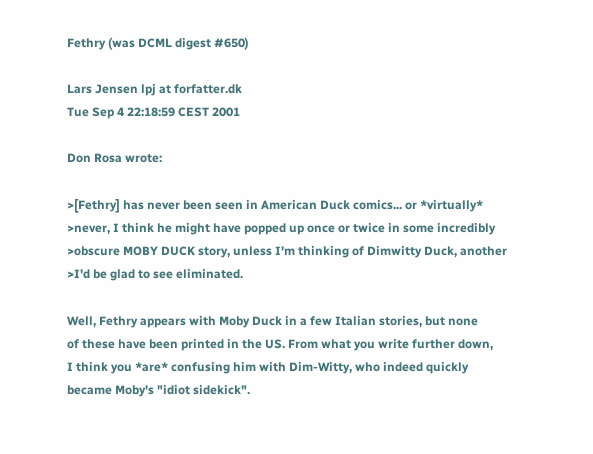Fethry (was DCML digest #650)

Lars Jensen lpj at forfatter.dk
Tue Sep 4 22:18:59 CEST 2001

Don Rosa wrote:

>[Fethry] has never been seen in American Duck comics... or *virtually*
>never, I think he might have popped up once or twice in some incredibly
>obscure MOBY DUCK story, unless I'm thinking of Dimwitty Duck, another
>I'd be glad to see eliminated.

Well, Fethry appears with Moby Duck in a few Italian stories, but none
of these have been printed in the US. From what you write further down,
I think you *are* confusing him with Dim-Witty, who indeed quickly
became Moby's "idiot sidekick".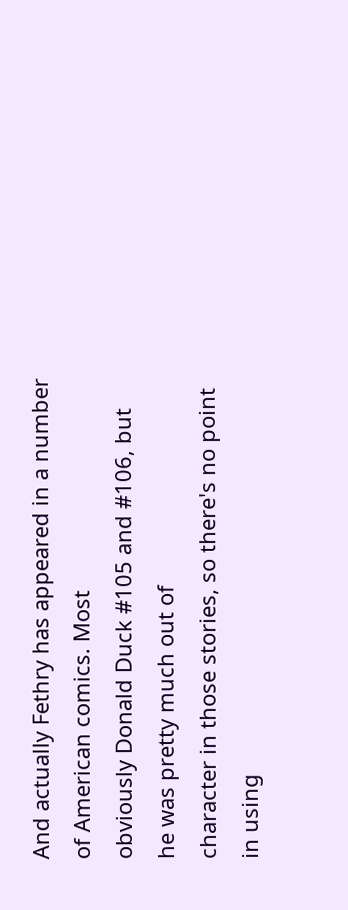And actually Fethry has appeared in a number of American comics. Most
obviously Donald Duck #105 and #106, but he was pretty much out of
character in those stories, so there's no point in using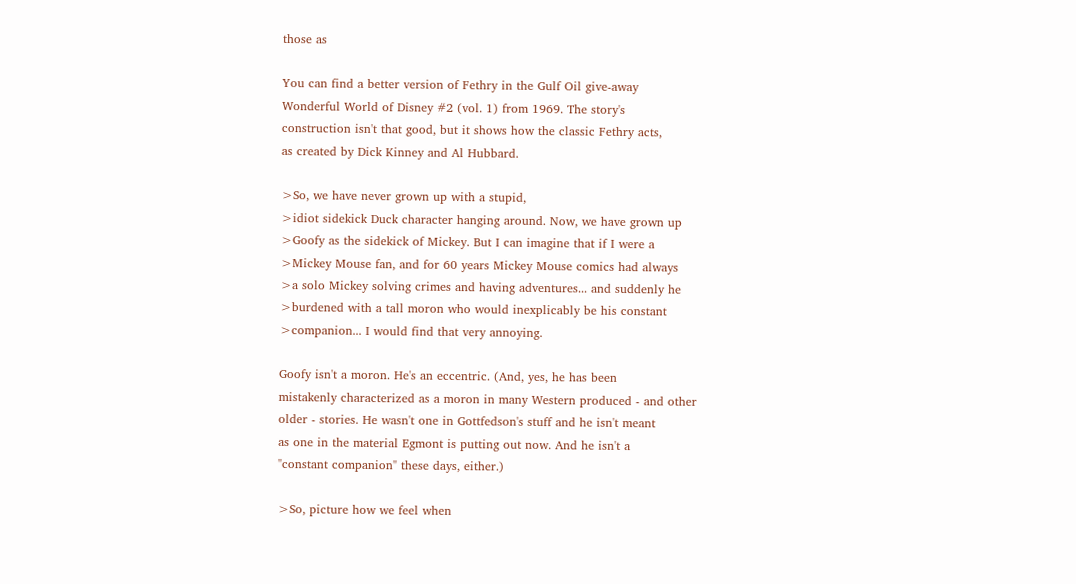those as

You can find a better version of Fethry in the Gulf Oil give-away
Wonderful World of Disney #2 (vol. 1) from 1969. The story's
construction isn't that good, but it shows how the classic Fethry acts,
as created by Dick Kinney and Al Hubbard.

>So, we have never grown up with a stupid,
>idiot sidekick Duck character hanging around. Now, we have grown up
>Goofy as the sidekick of Mickey. But I can imagine that if I were a
>Mickey Mouse fan, and for 60 years Mickey Mouse comics had always
>a solo Mickey solving crimes and having adventures... and suddenly he
>burdened with a tall moron who would inexplicably be his constant
>companion... I would find that very annoying.

Goofy isn't a moron. He's an eccentric. (And, yes, he has been
mistakenly characterized as a moron in many Western produced - and other
older - stories. He wasn't one in Gottfedson's stuff and he isn't meant
as one in the material Egmont is putting out now. And he isn't a
"constant companion" these days, either.)

>So, picture how we feel when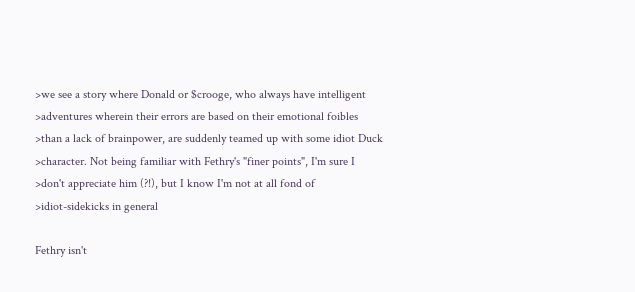>we see a story where Donald or $crooge, who always have intelligent
>adventures wherein their errors are based on their emotional foibles
>than a lack of brainpower, are suddenly teamed up with some idiot Duck
>character. Not being familiar with Fethry's "finer points", I'm sure I
>don't appreciate him (?!), but I know I'm not at all fond of
>idiot-sidekicks in general

Fethry isn't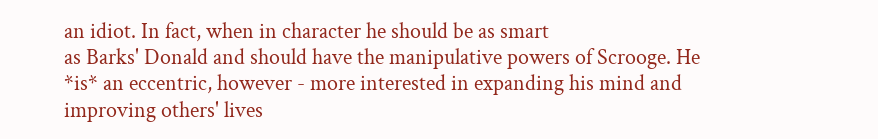an idiot. In fact, when in character he should be as smart
as Barks' Donald and should have the manipulative powers of Scrooge. He
*is* an eccentric, however - more interested in expanding his mind and
improving others' lives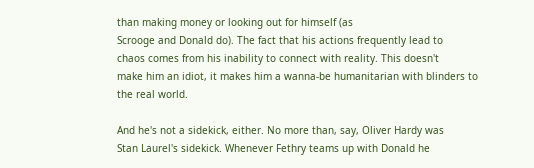than making money or looking out for himself (as
Scrooge and Donald do). The fact that his actions frequently lead to
chaos comes from his inability to connect with reality. This doesn't
make him an idiot, it makes him a wanna-be humanitarian with blinders to
the real world.

And he's not a sidekick, either. No more than, say, Oliver Hardy was
Stan Laurel's sidekick. Whenever Fethry teams up with Donald he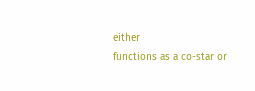either
functions as a co-star or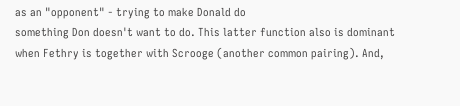as an "opponent" - trying to make Donald do
something Don doesn't want to do. This latter function also is dominant
when Fethry is together with Scrooge (another common pairing). And,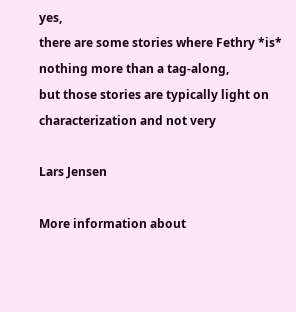yes,
there are some stories where Fethry *is* nothing more than a tag-along,
but those stories are typically light on characterization and not very

Lars Jensen

More information about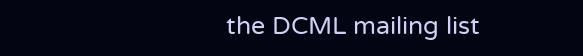the DCML mailing list